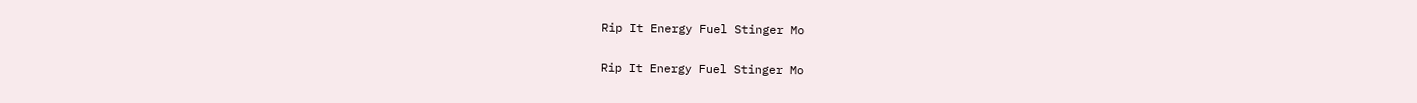Rip It Energy Fuel Stinger Mo

Rip It Energy Fuel Stinger Mo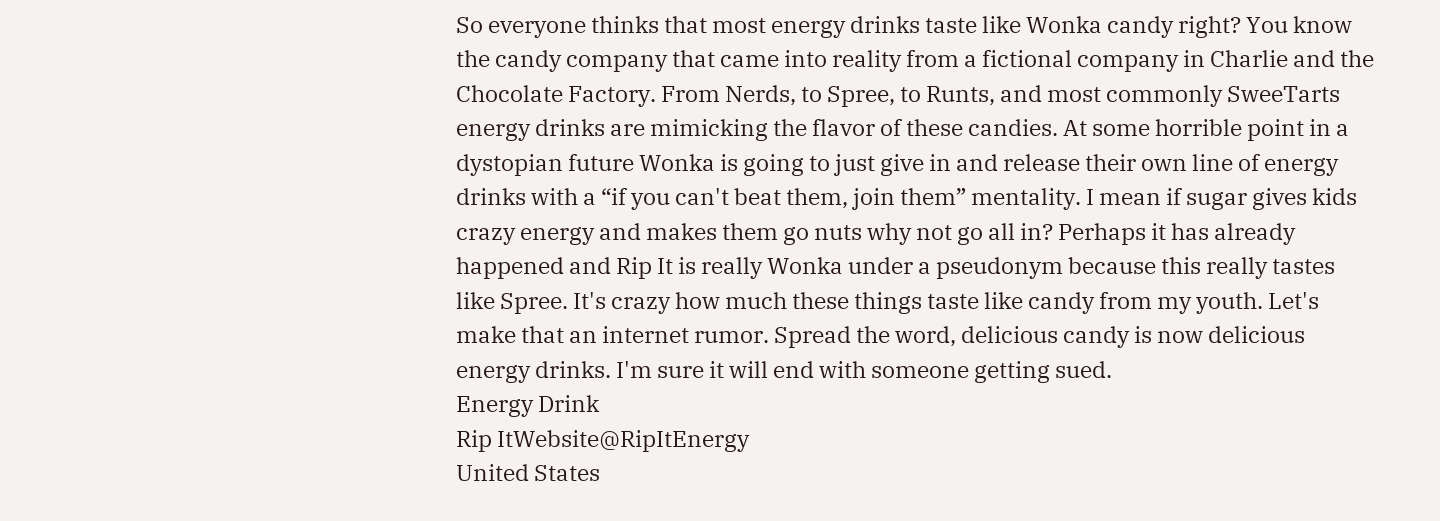So everyone thinks that most energy drinks taste like Wonka candy right? You know the candy company that came into reality from a fictional company in Charlie and the Chocolate Factory. From Nerds, to Spree, to Runts, and most commonly SweeTarts energy drinks are mimicking the flavor of these candies. At some horrible point in a dystopian future Wonka is going to just give in and release their own line of energy drinks with a “if you can't beat them, join them” mentality. I mean if sugar gives kids crazy energy and makes them go nuts why not go all in? Perhaps it has already happened and Rip It is really Wonka under a pseudonym because this really tastes like Spree. It's crazy how much these things taste like candy from my youth. Let's make that an internet rumor. Spread the word, delicious candy is now delicious energy drinks. I'm sure it will end with someone getting sued.
Energy Drink
Rip ItWebsite@RipItEnergy
United States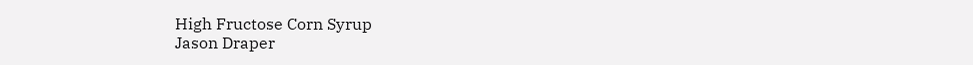High Fructose Corn Syrup
Jason Draper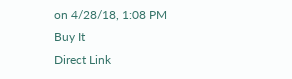on 4/28/18, 1:08 PM
Buy It
Direct Link